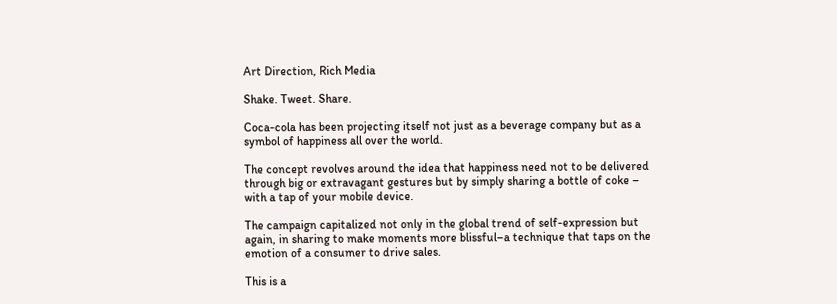Art Direction, Rich Media

Shake. Tweet. Share.

Coca-cola has been projecting itself not just as a beverage company but as a symbol of happiness all over the world.

The concept revolves around the idea that happiness need not to be delivered through big or extravagant gestures but by simply sharing a bottle of coke – with a tap of your mobile device.

The campaign capitalized not only in the global trend of self-expression but again, in sharing to make moments more blissful–a technique that taps on the emotion of a consumer to drive sales.

This is a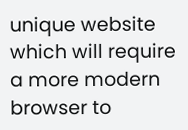unique website which will require a more modern browser to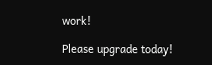work!

Please upgrade today!